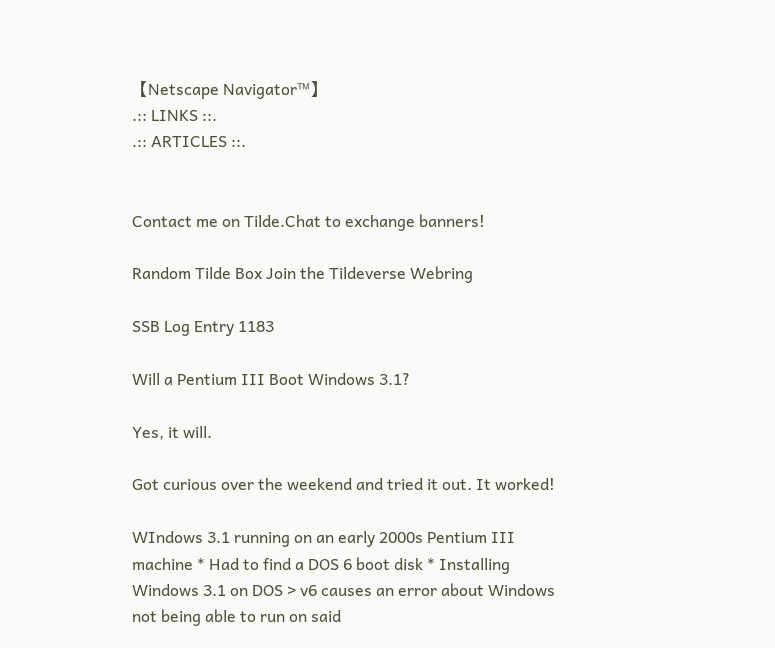【Netscape Navigator™】
.:: LINKS ::.
.:: ARTICLES ::.


Contact me on Tilde.Chat to exchange banners!

Random Tilde Box Join the Tildeverse Webring

SSB Log Entry 1183

Will a Pentium III Boot Windows 3.1?

Yes, it will.

Got curious over the weekend and tried it out. It worked!

WIndows 3.1 running on an early 2000s Pentium III machine * Had to find a DOS 6 boot disk * Installing Windows 3.1 on DOS > v6 causes an error about Windows not being able to run on said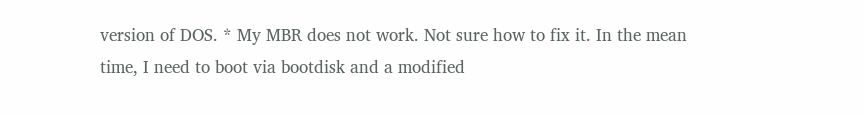version of DOS. * My MBR does not work. Not sure how to fix it. In the mean time, I need to boot via bootdisk and a modified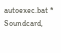autoexec.bat * Soundcard,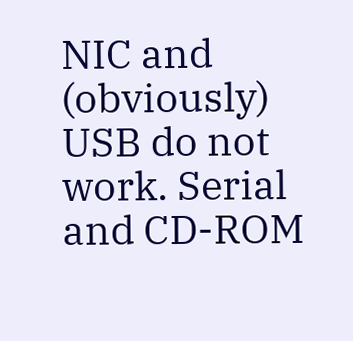NIC and (obviously) USB do not work. Serial and CD-ROM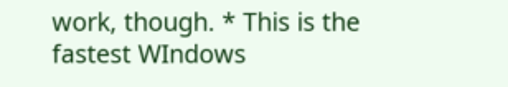work, though. * This is the fastest WIndows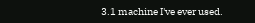3.1 machine I've ever used.